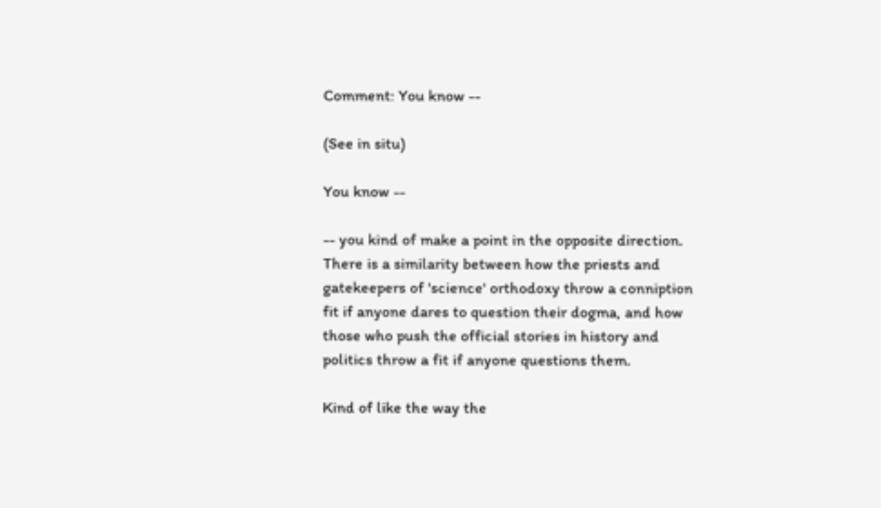Comment: You know --

(See in situ)

You know --

-- you kind of make a point in the opposite direction. There is a similarity between how the priests and gatekeepers of 'science' orthodoxy throw a conniption fit if anyone dares to question their dogma, and how those who push the official stories in history and politics throw a fit if anyone questions them.

Kind of like the way the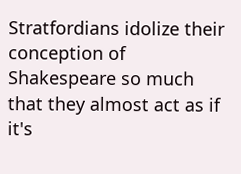Stratfordians idolize their conception of Shakespeare so much that they almost act as if it's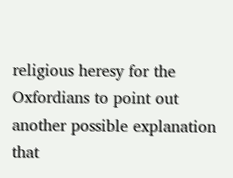religious heresy for the Oxfordians to point out another possible explanation that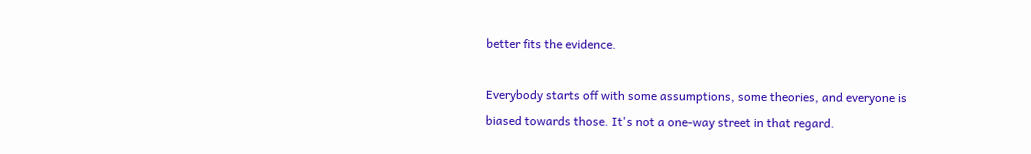better fits the evidence.

Everybody starts off with some assumptions, some theories, and everyone is biased towards those. It's not a one-way street in that regard.